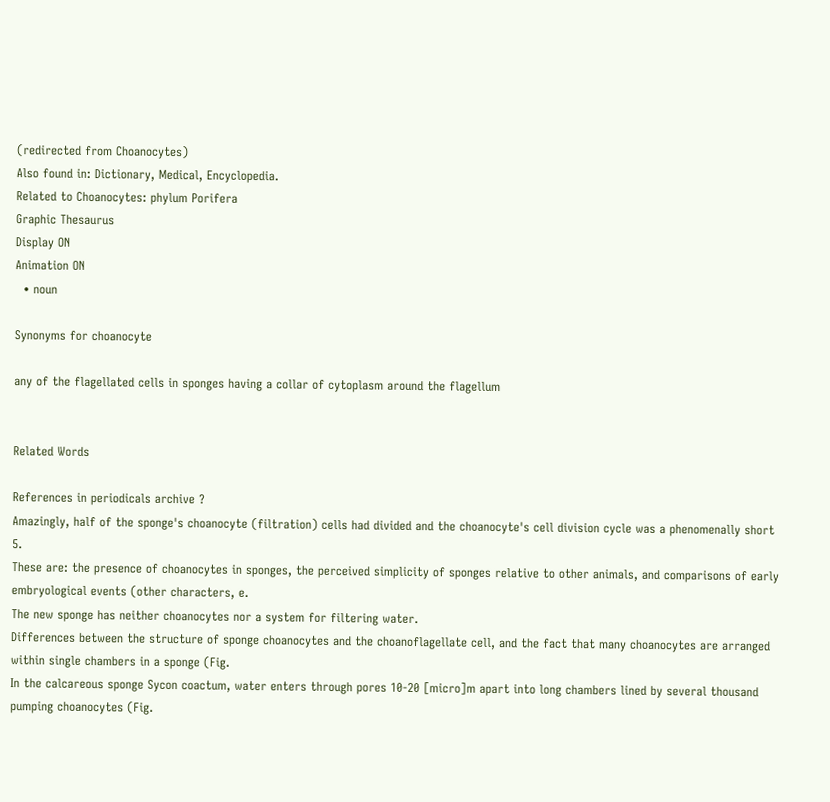(redirected from Choanocytes)
Also found in: Dictionary, Medical, Encyclopedia.
Related to Choanocytes: phylum Porifera
Graphic Thesaurus
Display ON
Animation ON
  • noun

Synonyms for choanocyte

any of the flagellated cells in sponges having a collar of cytoplasm around the flagellum


Related Words

References in periodicals archive ?
Amazingly, half of the sponge's choanocyte (filtration) cells had divided and the choanocyte's cell division cycle was a phenomenally short 5.
These are: the presence of choanocytes in sponges, the perceived simplicity of sponges relative to other animals, and comparisons of early embryological events (other characters, e.
The new sponge has neither choanocytes nor a system for filtering water.
Differences between the structure of sponge choanocytes and the choanoflagellate cell, and the fact that many choanocytes are arranged within single chambers in a sponge (Fig.
In the calcareous sponge Sycon coactum, water enters through pores 10-20 [micro]m apart into long chambers lined by several thousand pumping choanocytes (Fig.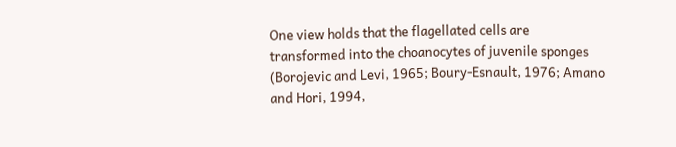One view holds that the flagellated cells are transformed into the choanocytes of juvenile sponges (Borojevic and Levi, 1965; Boury-Esnault, 1976; Amano and Hori, 1994,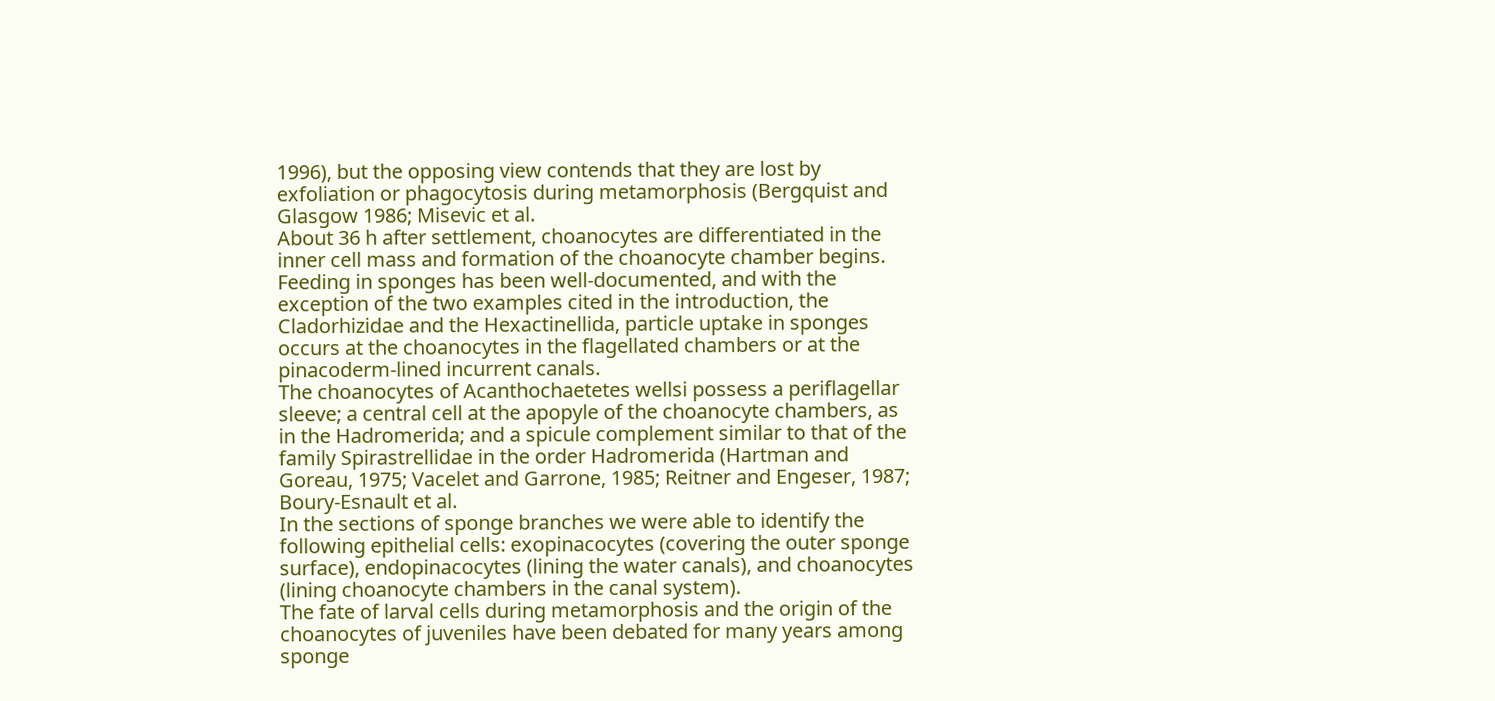1996), but the opposing view contends that they are lost by exfoliation or phagocytosis during metamorphosis (Bergquist and Glasgow 1986; Misevic et al.
About 36 h after settlement, choanocytes are differentiated in the inner cell mass and formation of the choanocyte chamber begins.
Feeding in sponges has been well-documented, and with the exception of the two examples cited in the introduction, the Cladorhizidae and the Hexactinellida, particle uptake in sponges occurs at the choanocytes in the flagellated chambers or at the pinacoderm-lined incurrent canals.
The choanocytes of Acanthochaetetes wellsi possess a periflagellar sleeve; a central cell at the apopyle of the choanocyte chambers, as in the Hadromerida; and a spicule complement similar to that of the family Spirastrellidae in the order Hadromerida (Hartman and Goreau, 1975; Vacelet and Garrone, 1985; Reitner and Engeser, 1987; Boury-Esnault et al.
In the sections of sponge branches we were able to identify the following epithelial cells: exopinacocytes (covering the outer sponge surface), endopinacocytes (lining the water canals), and choanocytes (lining choanocyte chambers in the canal system).
The fate of larval cells during metamorphosis and the origin of the choanocytes of juveniles have been debated for many years among sponge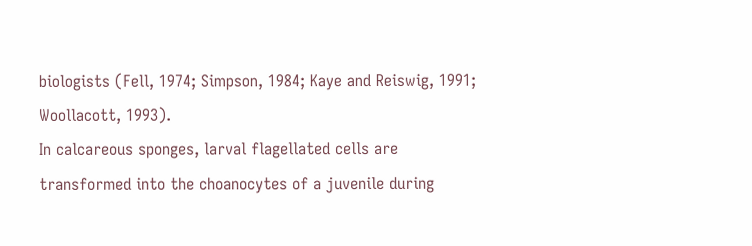biologists (Fell, 1974; Simpson, 1984; Kaye and Reiswig, 1991; Woollacott, 1993).
In calcareous sponges, larval flagellated cells are transformed into the choanocytes of a juvenile during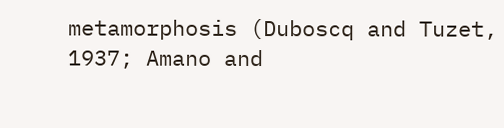metamorphosis (Duboscq and Tuzet, 1937; Amano and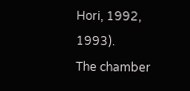Hori, 1992, 1993).
The chamber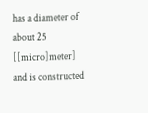has a diameter of about 25 [[micro]meter] and is constructed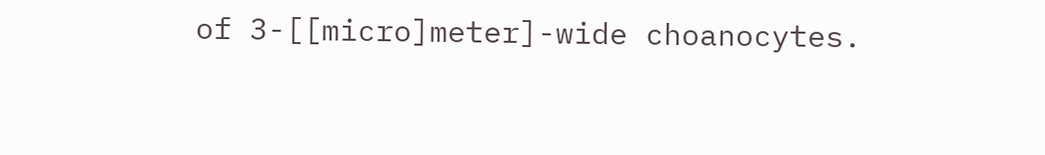of 3-[[micro]meter]-wide choanocytes.